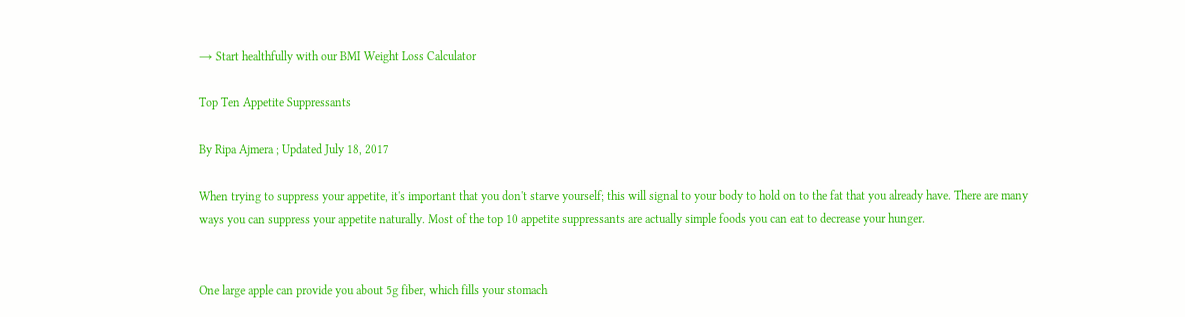→ Start healthfully with our BMI Weight Loss Calculator

Top Ten Appetite Suppressants

By Ripa Ajmera ; Updated July 18, 2017

When trying to suppress your appetite, it's important that you don't starve yourself; this will signal to your body to hold on to the fat that you already have. There are many ways you can suppress your appetite naturally. Most of the top 10 appetite suppressants are actually simple foods you can eat to decrease your hunger.


One large apple can provide you about 5g fiber, which fills your stomach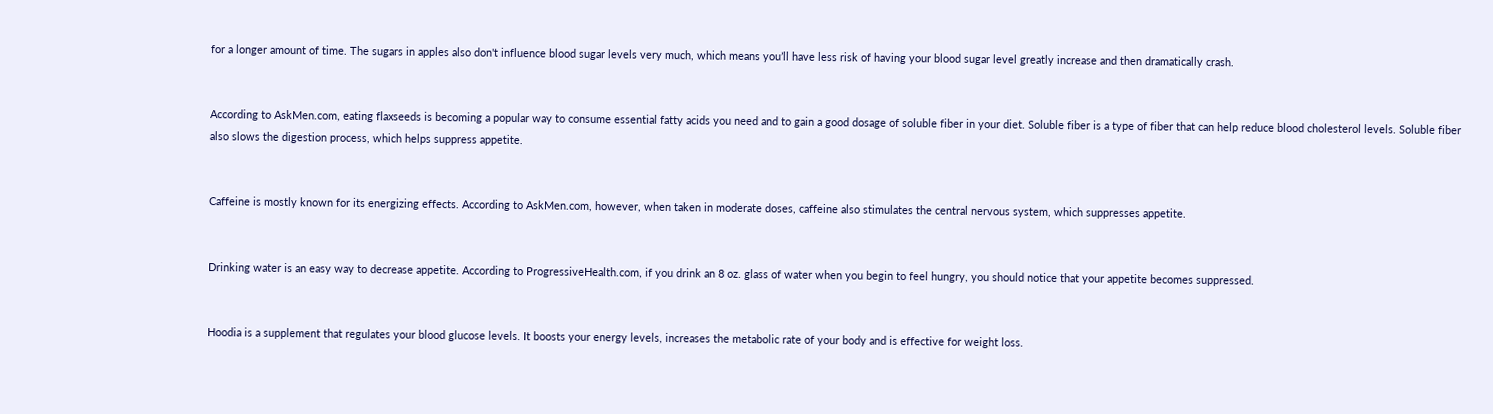for a longer amount of time. The sugars in apples also don't influence blood sugar levels very much, which means you’ll have less risk of having your blood sugar level greatly increase and then dramatically crash.


According to AskMen.com, eating flaxseeds is becoming a popular way to consume essential fatty acids you need and to gain a good dosage of soluble fiber in your diet. Soluble fiber is a type of fiber that can help reduce blood cholesterol levels. Soluble fiber also slows the digestion process, which helps suppress appetite.


Caffeine is mostly known for its energizing effects. According to AskMen.com, however, when taken in moderate doses, caffeine also stimulates the central nervous system, which suppresses appetite.


Drinking water is an easy way to decrease appetite. According to ProgressiveHealth.com, if you drink an 8 oz. glass of water when you begin to feel hungry, you should notice that your appetite becomes suppressed.


Hoodia is a supplement that regulates your blood glucose levels. It boosts your energy levels, increases the metabolic rate of your body and is effective for weight loss.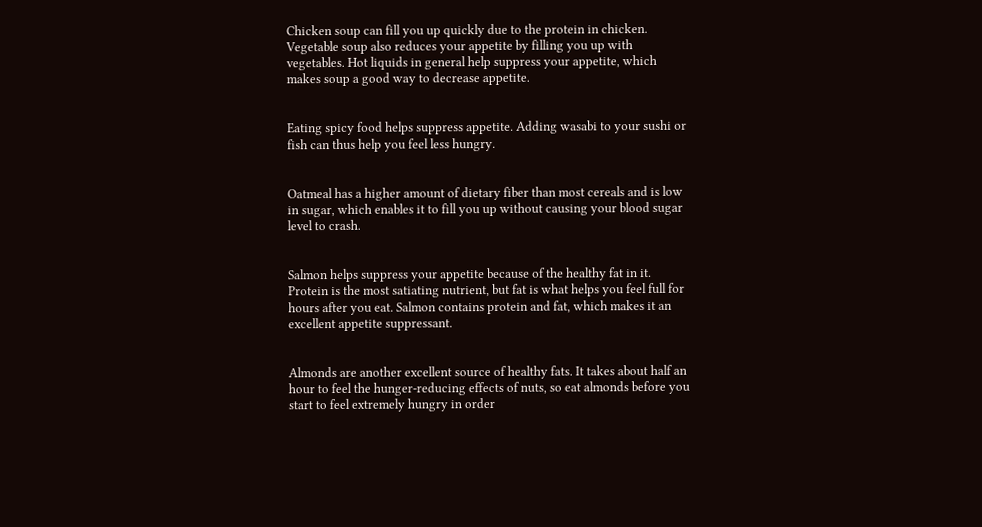Chicken soup can fill you up quickly due to the protein in chicken. Vegetable soup also reduces your appetite by filling you up with vegetables. Hot liquids in general help suppress your appetite, which makes soup a good way to decrease appetite.


Eating spicy food helps suppress appetite. Adding wasabi to your sushi or fish can thus help you feel less hungry.


Oatmeal has a higher amount of dietary fiber than most cereals and is low in sugar, which enables it to fill you up without causing your blood sugar level to crash.


Salmon helps suppress your appetite because of the healthy fat in it. Protein is the most satiating nutrient, but fat is what helps you feel full for hours after you eat. Salmon contains protein and fat, which makes it an excellent appetite suppressant.


Almonds are another excellent source of healthy fats. It takes about half an hour to feel the hunger-reducing effects of nuts, so eat almonds before you start to feel extremely hungry in order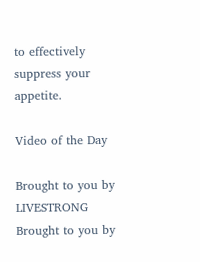to effectively suppress your appetite.

Video of the Day

Brought to you by LIVESTRONG
Brought to you by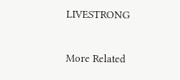LIVESTRONG

More Related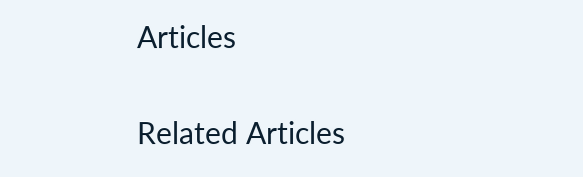Articles

Related Articles